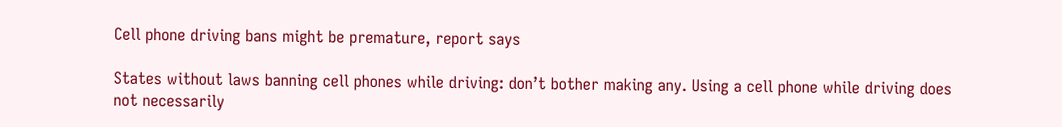Cell phone driving bans might be premature, report says

States without laws banning cell phones while driving: don’t bother making any. Using a cell phone while driving does not necessarily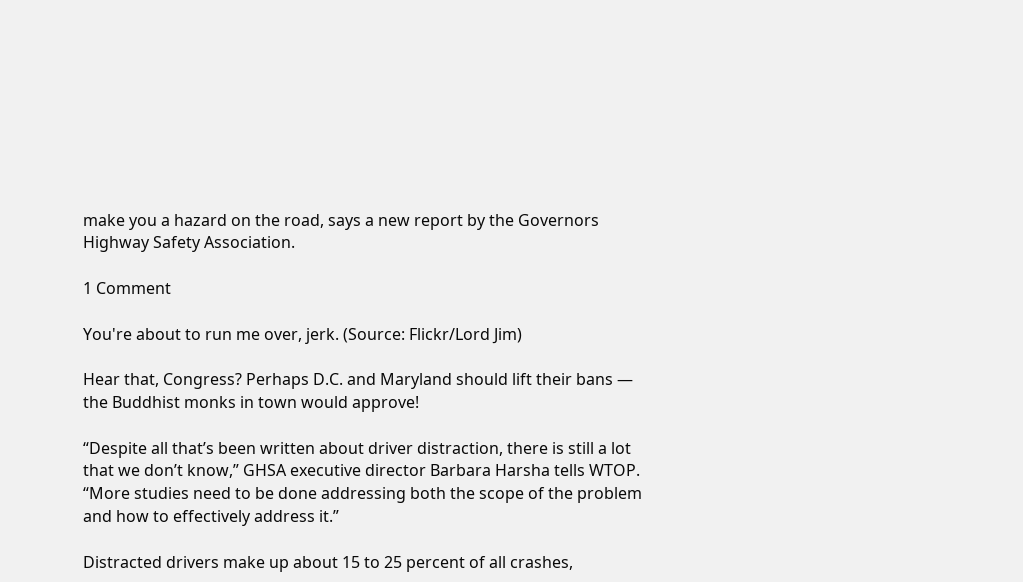make you a hazard on the road, says a new report by the Governors Highway Safety Association.

1 Comment

You're about to run me over, jerk. (Source: Flickr/Lord Jim)

Hear that, Congress? Perhaps D.C. and Maryland should lift their bans — the Buddhist monks in town would approve!

“Despite all that’s been written about driver distraction, there is still a lot that we don’t know,” GHSA executive director Barbara Harsha tells WTOP. “More studies need to be done addressing both the scope of the problem and how to effectively address it.”

Distracted drivers make up about 15 to 25 percent of all crashes,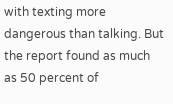with texting more dangerous than talking. But the report found as much as 50 percent of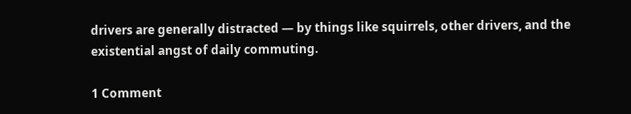drivers are generally distracted — by things like squirrels, other drivers, and the existential angst of daily commuting.

1 Comment